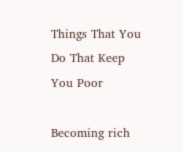Things That You Do That Keep You Poor

Becoming rich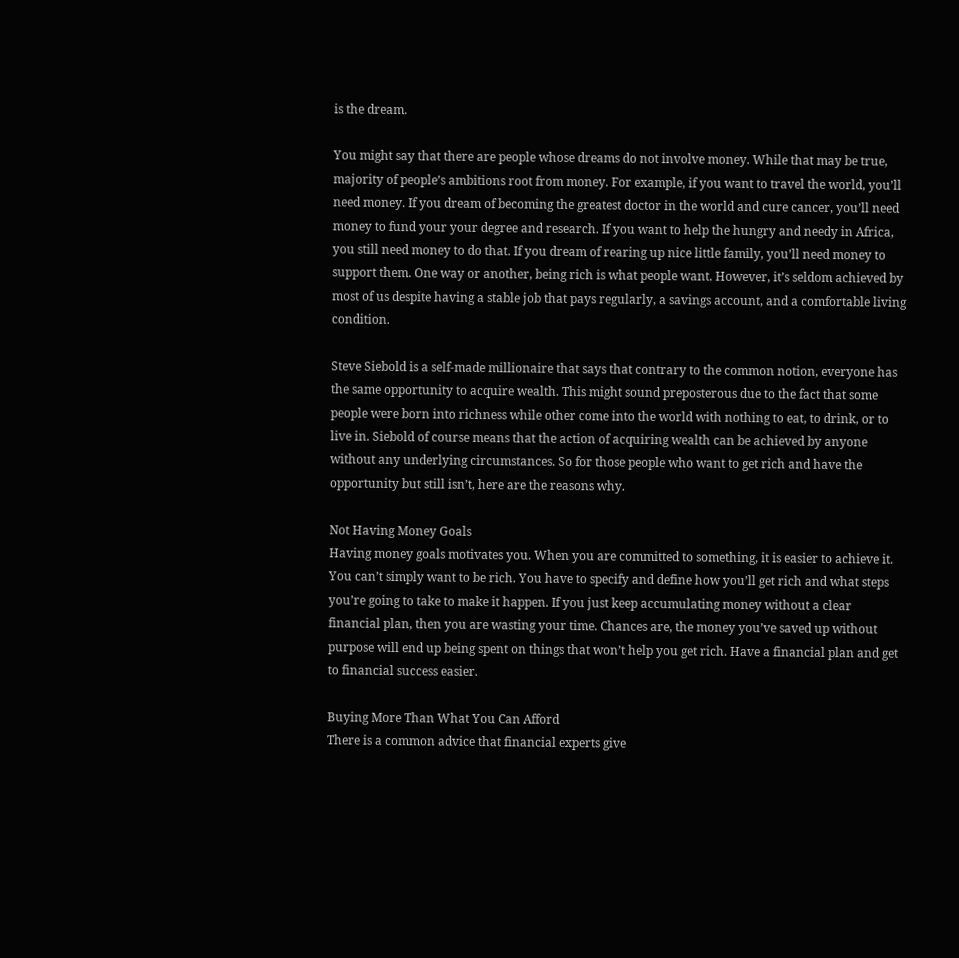is the dream.

You might say that there are people whose dreams do not involve money. While that may be true, majority of people’s ambitions root from money. For example, if you want to travel the world, you’ll need money. If you dream of becoming the greatest doctor in the world and cure cancer, you’ll need money to fund your your degree and research. If you want to help the hungry and needy in Africa, you still need money to do that. If you dream of rearing up nice little family, you’ll need money to support them. One way or another, being rich is what people want. However, it’s seldom achieved by most of us despite having a stable job that pays regularly, a savings account, and a comfortable living condition.

Steve Siebold is a self-made millionaire that says that contrary to the common notion, everyone has the same opportunity to acquire wealth. This might sound preposterous due to the fact that some people were born into richness while other come into the world with nothing to eat, to drink, or to live in. Siebold of course means that the action of acquiring wealth can be achieved by anyone without any underlying circumstances. So for those people who want to get rich and have the opportunity but still isn’t, here are the reasons why.

Not Having Money Goals
Having money goals motivates you. When you are committed to something, it is easier to achieve it. You can’t simply want to be rich. You have to specify and define how you’ll get rich and what steps you’re going to take to make it happen. If you just keep accumulating money without a clear financial plan, then you are wasting your time. Chances are, the money you’ve saved up without purpose will end up being spent on things that won’t help you get rich. Have a financial plan and get to financial success easier.

Buying More Than What You Can Afford
There is a common advice that financial experts give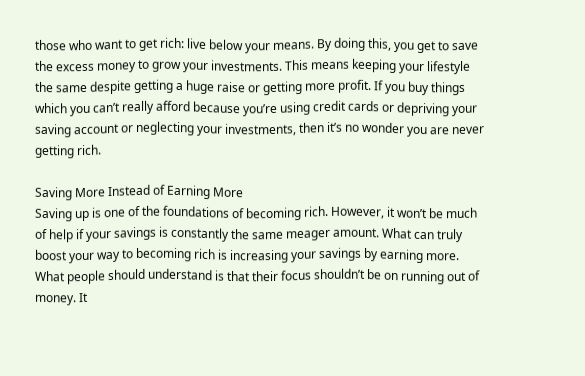those who want to get rich: live below your means. By doing this, you get to save the excess money to grow your investments. This means keeping your lifestyle the same despite getting a huge raise or getting more profit. If you buy things which you can’t really afford because you’re using credit cards or depriving your saving account or neglecting your investments, then it’s no wonder you are never getting rich.

Saving More Instead of Earning More
Saving up is one of the foundations of becoming rich. However, it won’t be much of help if your savings is constantly the same meager amount. What can truly boost your way to becoming rich is increasing your savings by earning more. What people should understand is that their focus shouldn’t be on running out of money. It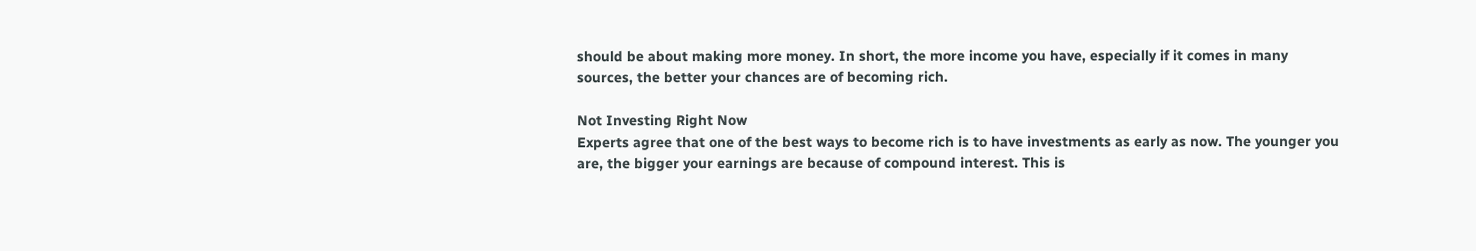should be about making more money. In short, the more income you have, especially if it comes in many sources, the better your chances are of becoming rich.

Not Investing Right Now
Experts agree that one of the best ways to become rich is to have investments as early as now. The younger you are, the bigger your earnings are because of compound interest. This is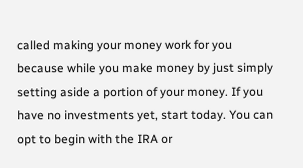called making your money work for you because while you make money by just simply setting aside a portion of your money. If you have no investments yet, start today. You can opt to begin with the IRA or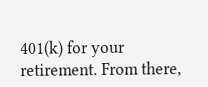401(k) for your retirement. From there,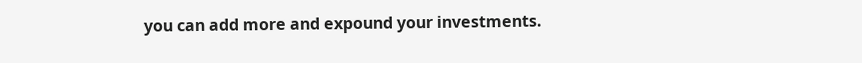you can add more and expound your investments.